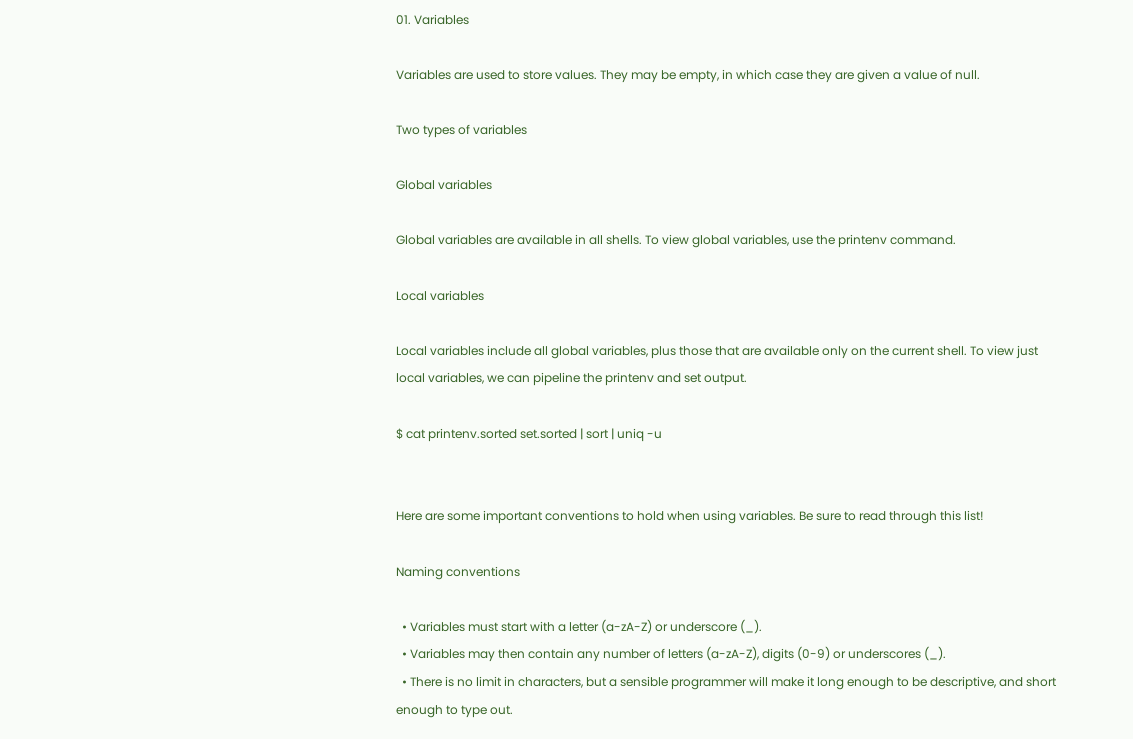01. Variables

Variables are used to store values. They may be empty, in which case they are given a value of null.

Two types of variables

Global variables

Global variables are available in all shells. To view global variables, use the printenv command.

Local variables

Local variables include all global variables, plus those that are available only on the current shell. To view just local variables, we can pipeline the printenv and set output.

$ cat printenv.sorted set.sorted | sort | uniq -u


Here are some important conventions to hold when using variables. Be sure to read through this list!

Naming conventions

  • Variables must start with a letter (a-zA-Z) or underscore (_).
  • Variables may then contain any number of letters (a-zA-Z), digits (0-9) or underscores (_).
  • There is no limit in characters, but a sensible programmer will make it long enough to be descriptive, and short enough to type out.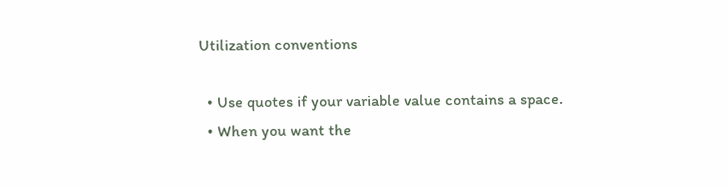Utilization conventions

  • Use quotes if your variable value contains a space.
  • When you want the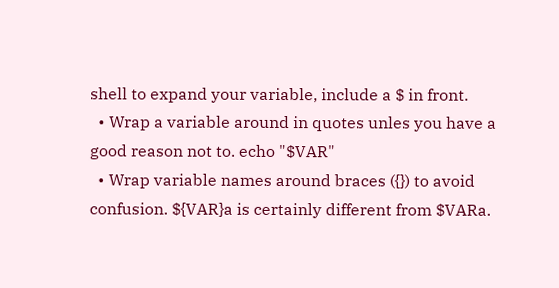shell to expand your variable, include a $ in front.
  • Wrap a variable around in quotes unles you have a good reason not to. echo "$VAR"
  • Wrap variable names around braces ({}) to avoid confusion. ${VAR}a is certainly different from $VARa.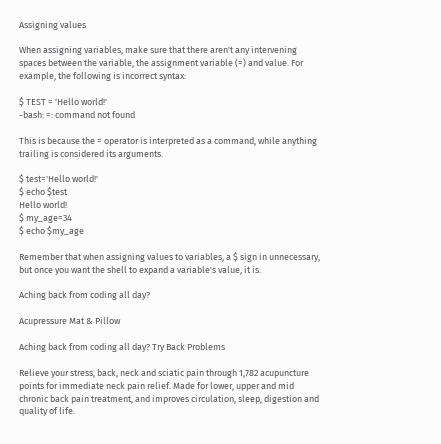Assigning values

When assigning variables, make sure that there aren't any intervening spaces between the variable, the assignment variable (=) and value. For example, the following is incorrect syntax:

$ TEST = 'Hello world!'
-bash: =: command not found

This is because the = operator is interpreted as a command, while anything trailing is considered its arguments.

$ test='Hello world!'
$ echo $test
Hello world!
$ my_age=34
$ echo $my_age

Remember that when assigning values to variables, a $ sign in unnecessary, but once you want the shell to expand a variable's value, it is.

Aching back from coding all day?

Acupressure Mat & Pillow

Aching back from coding all day? Try Back Problems

Relieve your stress, back, neck and sciatic pain through 1,782 acupuncture points for immediate neck pain relief. Made for lower, upper and mid chronic back pain treatment, and improves circulation, sleep, digestion and quality of life.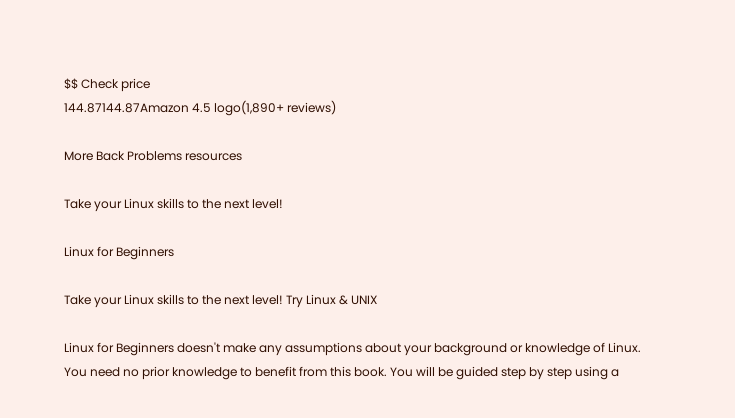$$ Check price
144.87144.87Amazon 4.5 logo(1,890+ reviews)

More Back Problems resources

Take your Linux skills to the next level!

Linux for Beginners

Take your Linux skills to the next level! Try Linux & UNIX

Linux for Beginners doesn't make any assumptions about your background or knowledge of Linux. You need no prior knowledge to benefit from this book. You will be guided step by step using a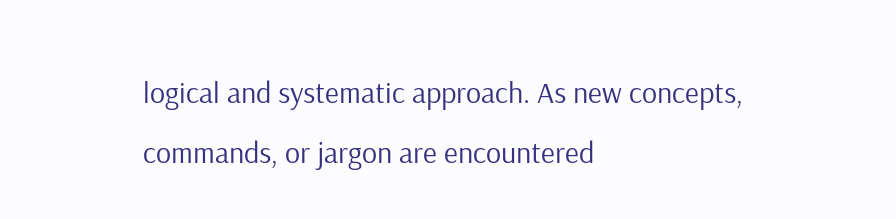logical and systematic approach. As new concepts, commands, or jargon are encountered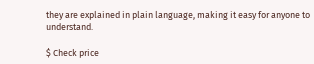they are explained in plain language, making it easy for anyone to understand.

$ Check price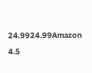24.9924.99Amazon 4.5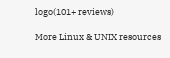logo(101+ reviews)

More Linux & UNIX resources